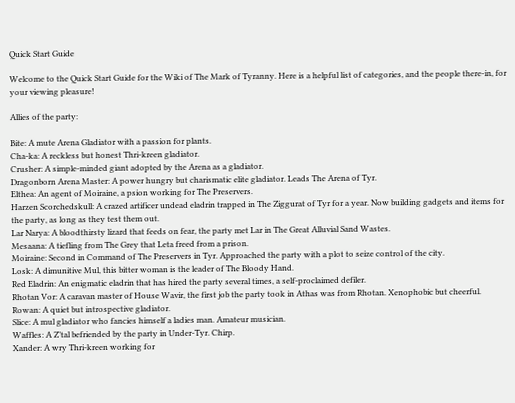Quick Start Guide

Welcome to the Quick Start Guide for the Wiki of The Mark of Tyranny. Here is a helpful list of categories, and the people there-in, for your viewing pleasure!

Allies of the party:

Bite: A mute Arena Gladiator with a passion for plants.
Cha-ka: A reckless but honest Thri-kreen gladiator.
Crusher: A simple-minded giant adopted by the Arena as a gladiator.
Dragonborn Arena Master: A power hungry but charismatic elite gladiator. Leads The Arena of Tyr.
Elthea: An agent of Moiraine, a psion working for The Preservers.
Harzen Scorchedskull: A crazed artificer undead eladrin trapped in The Ziggurat of Tyr for a year. Now building gadgets and items for the party, as long as they test them out.
Lar Narya: A bloodthirsty lizard that feeds on fear, the party met Lar in The Great Alluvial Sand Wastes.
Mesaana: A tiefling from The Grey that Leta freed from a prison.
Moiraine: Second in Command of The Preservers in Tyr. Approached the party with a plot to seize control of the city.
Losk: A dimunitive Mul, this bitter woman is the leader of The Bloody Hand.
Red Eladrin: An enigmatic eladrin that has hired the party several times, a self-proclaimed defiler.
Rhotan Vor: A caravan master of House Wavir, the first job the party took in Athas was from Rhotan. Xenophobic but cheerful.
Rowan: A quiet but introspective gladiator.
Slice: A mul gladiator who fancies himself a ladies man. Amateur musician.
Waffles: A Z’tal befriended by the party in Under-Tyr. Chirp.
Xander: A wry Thri-kreen working for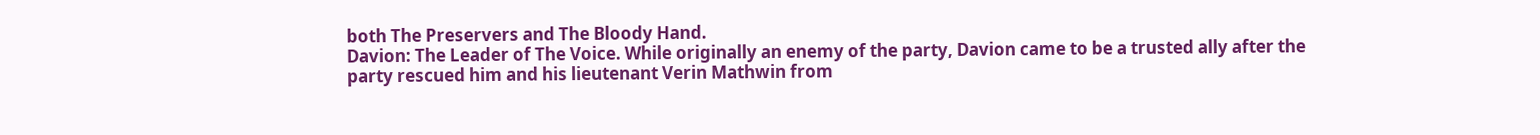both The Preservers and The Bloody Hand.
Davion: The Leader of The Voice. While originally an enemy of the party, Davion came to be a trusted ally after the party rescued him and his lieutenant Verin Mathwin from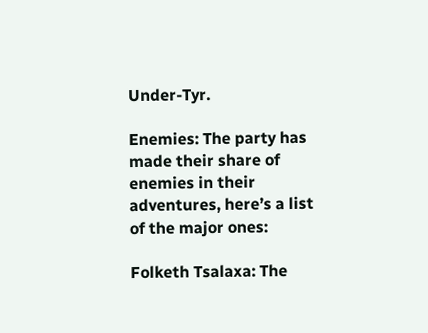Under-Tyr.

Enemies: The party has made their share of enemies in their adventures, here’s a list of the major ones:

Folketh Tsalaxa: The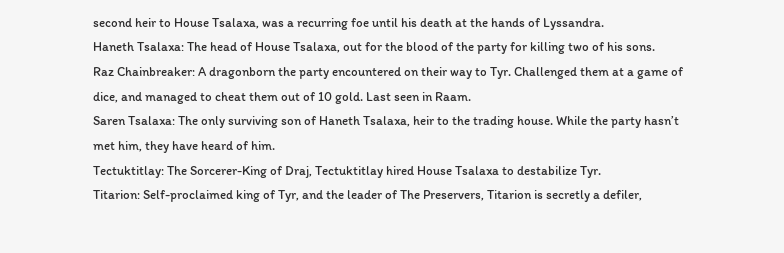second heir to House Tsalaxa, was a recurring foe until his death at the hands of Lyssandra.
Haneth Tsalaxa: The head of House Tsalaxa, out for the blood of the party for killing two of his sons.
Raz Chainbreaker: A dragonborn the party encountered on their way to Tyr. Challenged them at a game of dice, and managed to cheat them out of 10 gold. Last seen in Raam.
Saren Tsalaxa: The only surviving son of Haneth Tsalaxa, heir to the trading house. While the party hasn’t met him, they have heard of him.
Tectuktitlay: The Sorcerer-King of Draj, Tectuktitlay hired House Tsalaxa to destabilize Tyr.
Titarion: Self-proclaimed king of Tyr, and the leader of The Preservers, Titarion is secretly a defiler,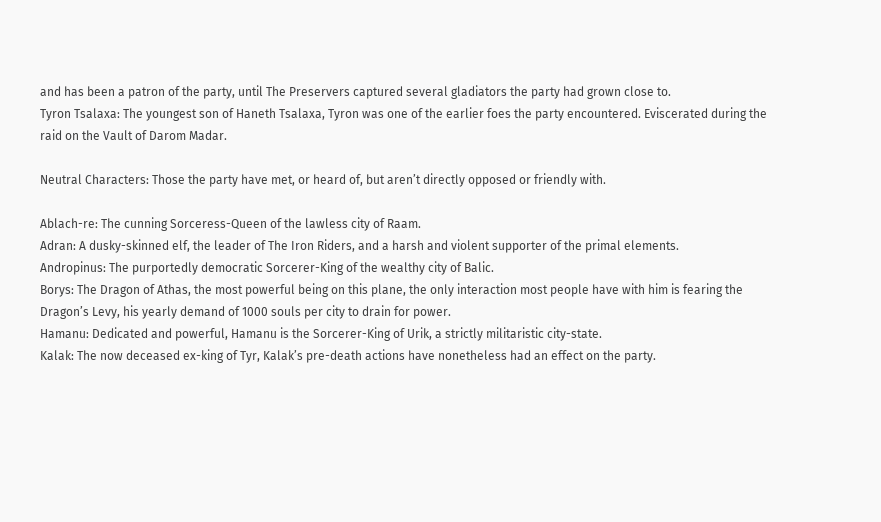and has been a patron of the party, until The Preservers captured several gladiators the party had grown close to.
Tyron Tsalaxa: The youngest son of Haneth Tsalaxa, Tyron was one of the earlier foes the party encountered. Eviscerated during the raid on the Vault of Darom Madar.

Neutral Characters: Those the party have met, or heard of, but aren’t directly opposed or friendly with.

Ablach-re: The cunning Sorceress-Queen of the lawless city of Raam.
Adran: A dusky-skinned elf, the leader of The Iron Riders, and a harsh and violent supporter of the primal elements.
Andropinus: The purportedly democratic Sorcerer-King of the wealthy city of Balic.
Borys: The Dragon of Athas, the most powerful being on this plane, the only interaction most people have with him is fearing the Dragon’s Levy, his yearly demand of 1000 souls per city to drain for power.
Hamanu: Dedicated and powerful, Hamanu is the Sorcerer-King of Urik, a strictly militaristic city-state.
Kalak: The now deceased ex-king of Tyr, Kalak’s pre-death actions have nonetheless had an effect on the party.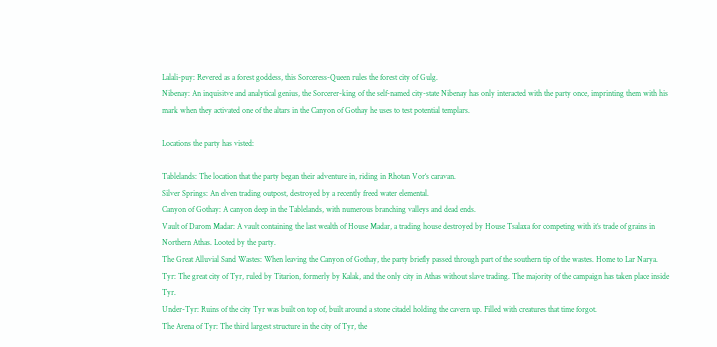Lalali-puy: Revered as a forest goddess, this Sorceress-Queen rules the forest city of Gulg.
Nibenay: An inquisitve and analytical genius, the Sorcerer-king of the self-named city-state Nibenay has only interacted with the party once, imprinting them with his mark when they activated one of the altars in the Canyon of Gothay he uses to test potential templars.

Locations the party has visted:

Tablelands: The location that the party began their adventure in, riding in Rhotan Vor‘s caravan.
Silver Springs: An elven trading outpost, destroyed by a recently freed water elemental.
Canyon of Gothay: A canyon deep in the Tablelands, with numerous branching valleys and dead ends.
Vault of Darom Madar: A vault containing the last wealth of House Madar, a trading house destroyed by House Tsalaxa for competing with it’s trade of grains in Northern Athas. Looted by the party.
The Great Alluvial Sand Wastes: When leaving the Canyon of Gothay, the party briefly passed through part of the southern tip of the wastes. Home to Lar Narya.
Tyr: The great city of Tyr, ruled by Titarion, formerly by Kalak, and the only city in Athas without slave trading. The majority of the campaign has taken place inside Tyr.
Under-Tyr: Ruins of the city Tyr was built on top of, built around a stone citadel holding the cavern up. Filled with creatures that time forgot.
The Arena of Tyr: The third largest structure in the city of Tyr, the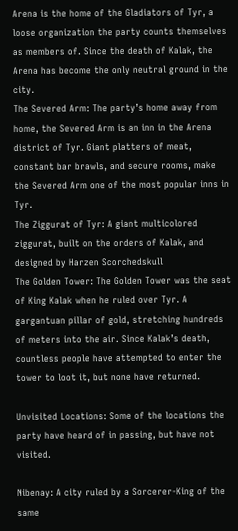Arena is the home of the Gladiators of Tyr, a loose organization the party counts themselves as members of. Since the death of Kalak, the Arena has become the only neutral ground in the city.
The Severed Arm: The party’s home away from home, the Severed Arm is an inn in the Arena district of Tyr. Giant platters of meat, constant bar brawls, and secure rooms, make the Severed Arm one of the most popular inns in Tyr.
The Ziggurat of Tyr: A giant multicolored ziggurat, built on the orders of Kalak, and designed by Harzen Scorchedskull
The Golden Tower: The Golden Tower was the seat of King Kalak when he ruled over Tyr. A gargantuan pillar of gold, stretching hundreds of meters into the air. Since Kalak’s death, countless people have attempted to enter the tower to loot it, but none have returned.

Unvisited Locations: Some of the locations the party have heard of in passing, but have not visited.

Nibenay: A city ruled by a Sorcerer-King of the same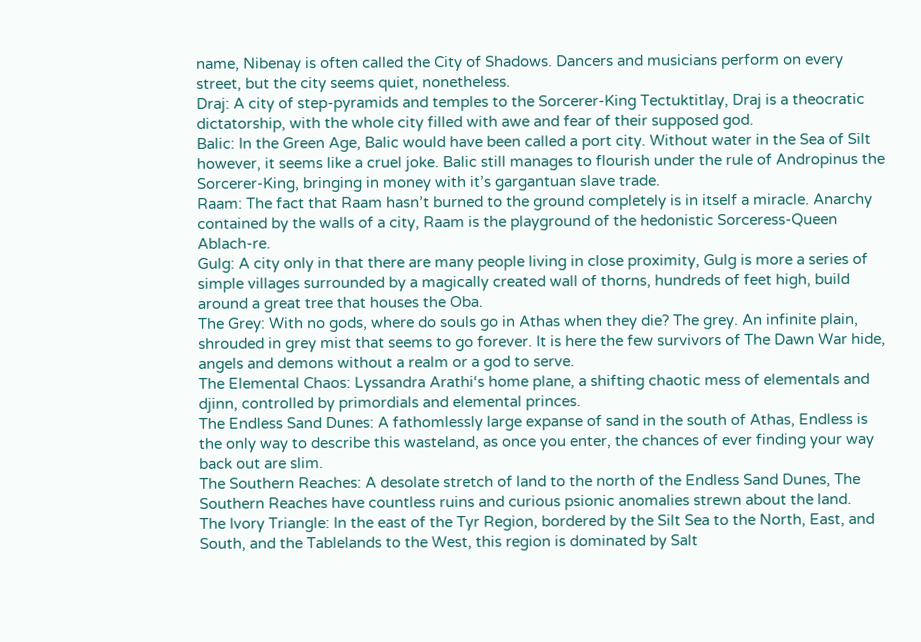name, Nibenay is often called the City of Shadows. Dancers and musicians perform on every street, but the city seems quiet, nonetheless.
Draj: A city of step-pyramids and temples to the Sorcerer-King Tectuktitlay, Draj is a theocratic dictatorship, with the whole city filled with awe and fear of their supposed god.
Balic: In the Green Age, Balic would have been called a port city. Without water in the Sea of Silt however, it seems like a cruel joke. Balic still manages to flourish under the rule of Andropinus the Sorcerer-King, bringing in money with it’s gargantuan slave trade.
Raam: The fact that Raam hasn’t burned to the ground completely is in itself a miracle. Anarchy contained by the walls of a city, Raam is the playground of the hedonistic Sorceress-Queen Ablach-re.
Gulg: A city only in that there are many people living in close proximity, Gulg is more a series of simple villages surrounded by a magically created wall of thorns, hundreds of feet high, build around a great tree that houses the Oba.
The Grey: With no gods, where do souls go in Athas when they die? The grey. An infinite plain, shrouded in grey mist that seems to go forever. It is here the few survivors of The Dawn War hide, angels and demons without a realm or a god to serve.
The Elemental Chaos: Lyssandra Arathi‘s home plane, a shifting chaotic mess of elementals and djinn, controlled by primordials and elemental princes.
The Endless Sand Dunes: A fathomlessly large expanse of sand in the south of Athas, Endless is the only way to describe this wasteland, as once you enter, the chances of ever finding your way back out are slim.
The Southern Reaches: A desolate stretch of land to the north of the Endless Sand Dunes, The Southern Reaches have countless ruins and curious psionic anomalies strewn about the land.
The Ivory Triangle: In the east of the Tyr Region, bordered by the Silt Sea to the North, East, and South, and the Tablelands to the West, this region is dominated by Salt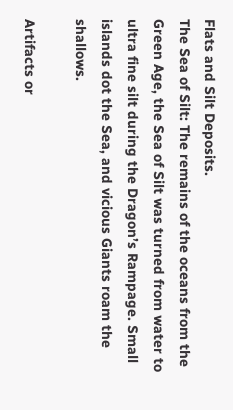Flats and Silt Deposits.
The Sea of Silt: The remains of the oceans from the Green Age, the Sea of Silt was turned from water to ultra fine silt during the Dragon’s Rampage. Small islands dot the Sea, and vicious Giants roam the shallows.

Artifacts or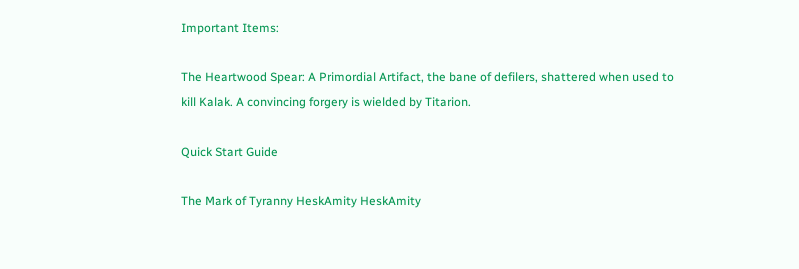Important Items:

The Heartwood Spear: A Primordial Artifact, the bane of defilers, shattered when used to kill Kalak. A convincing forgery is wielded by Titarion.

Quick Start Guide

The Mark of Tyranny HeskAmity HeskAmity